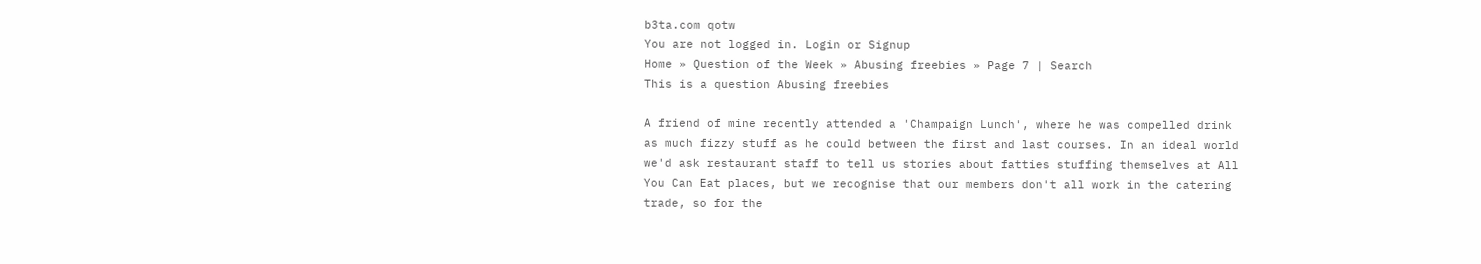b3ta.com qotw
You are not logged in. Login or Signup
Home » Question of the Week » Abusing freebies » Page 7 | Search
This is a question Abusing freebies

A friend of mine recently attended a 'Champaign Lunch', where he was compelled drink as much fizzy stuff as he could between the first and last courses. In an ideal world we'd ask restaurant staff to tell us stories about fatties stuffing themselves at All You Can Eat places, but we recognise that our members don't all work in the catering trade, so for the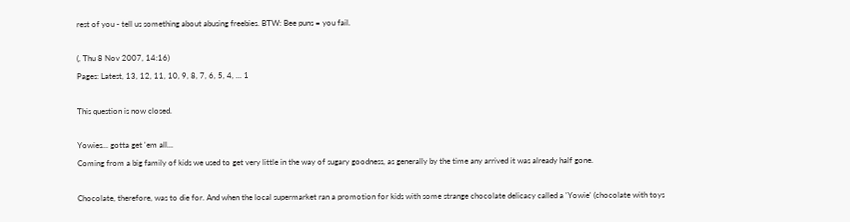rest of you - tell us something about abusing freebies. BTW: Bee puns = you fail.

(, Thu 8 Nov 2007, 14:16)
Pages: Latest, 13, 12, 11, 10, 9, 8, 7, 6, 5, 4, ... 1

This question is now closed.

Yowies... gotta get 'em all...
Coming from a big family of kids we used to get very little in the way of sugary goodness, as generally by the time any arrived it was already half gone.

Chocolate, therefore, was to die for. And when the local supermarket ran a promotion for kids with some strange chocolate delicacy called a 'Yowie' (chocolate with toys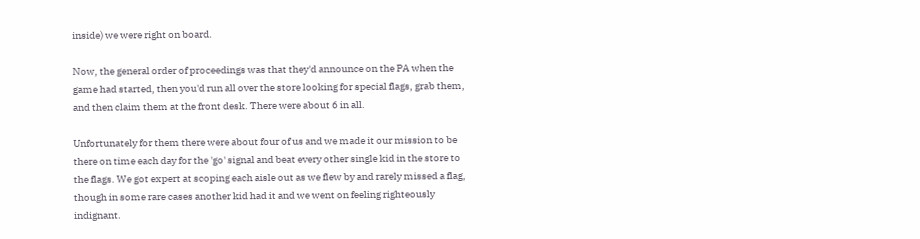inside) we were right on board.

Now, the general order of proceedings was that they'd announce on the PA when the game had started, then you'd run all over the store looking for special flags, grab them, and then claim them at the front desk. There were about 6 in all.

Unfortunately for them there were about four of us and we made it our mission to be there on time each day for the 'go' signal and beat every other single kid in the store to the flags. We got expert at scoping each aisle out as we flew by and rarely missed a flag, though in some rare cases another kid had it and we went on feeling righteously indignant.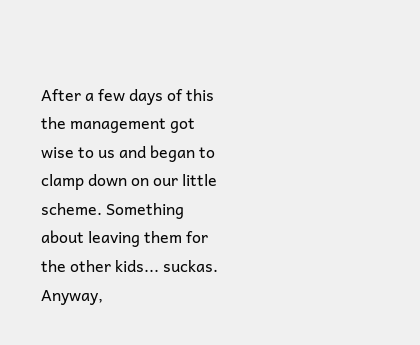After a few days of this the management got wise to us and began to clamp down on our little scheme. Something about leaving them for the other kids... suckas. Anyway,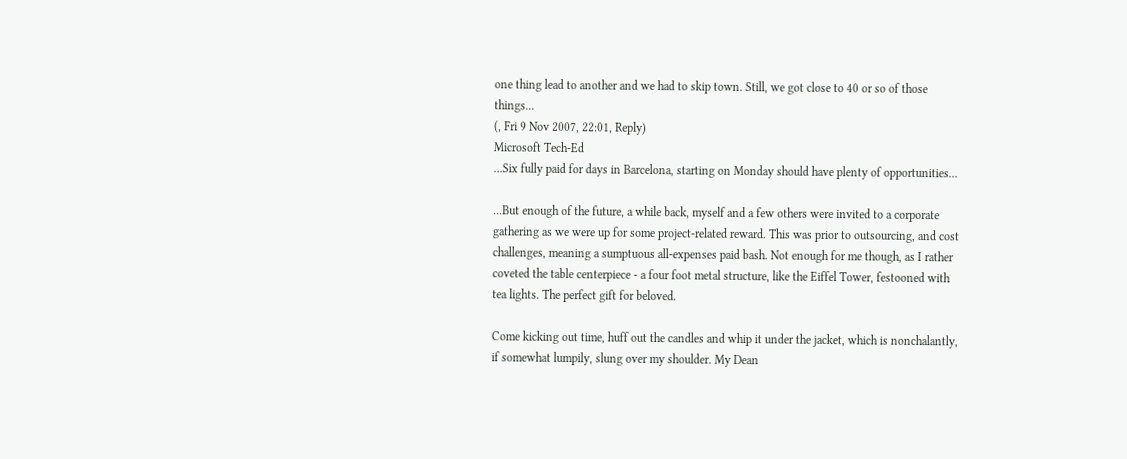one thing lead to another and we had to skip town. Still, we got close to 40 or so of those things...
(, Fri 9 Nov 2007, 22:01, Reply)
Microsoft Tech-Ed
...Six fully paid for days in Barcelona, starting on Monday should have plenty of opportunities...

...But enough of the future, a while back, myself and a few others were invited to a corporate gathering as we were up for some project-related reward. This was prior to outsourcing, and cost challenges, meaning a sumptuous all-expenses paid bash. Not enough for me though, as I rather coveted the table centerpiece - a four foot metal structure, like the Eiffel Tower, festooned with tea lights. The perfect gift for beloved.

Come kicking out time, huff out the candles and whip it under the jacket, which is nonchalantly, if somewhat lumpily, slung over my shoulder. My Dean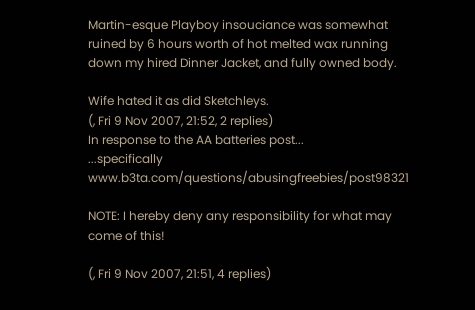Martin-esque Playboy insouciance was somewhat ruined by 6 hours worth of hot melted wax running down my hired Dinner Jacket, and fully owned body.

Wife hated it as did Sketchleys.
(, Fri 9 Nov 2007, 21:52, 2 replies)
In response to the AA batteries post...
...specifically www.b3ta.com/questions/abusingfreebies/post98321

NOTE: I hereby deny any responsibility for what may come of this!

(, Fri 9 Nov 2007, 21:51, 4 replies)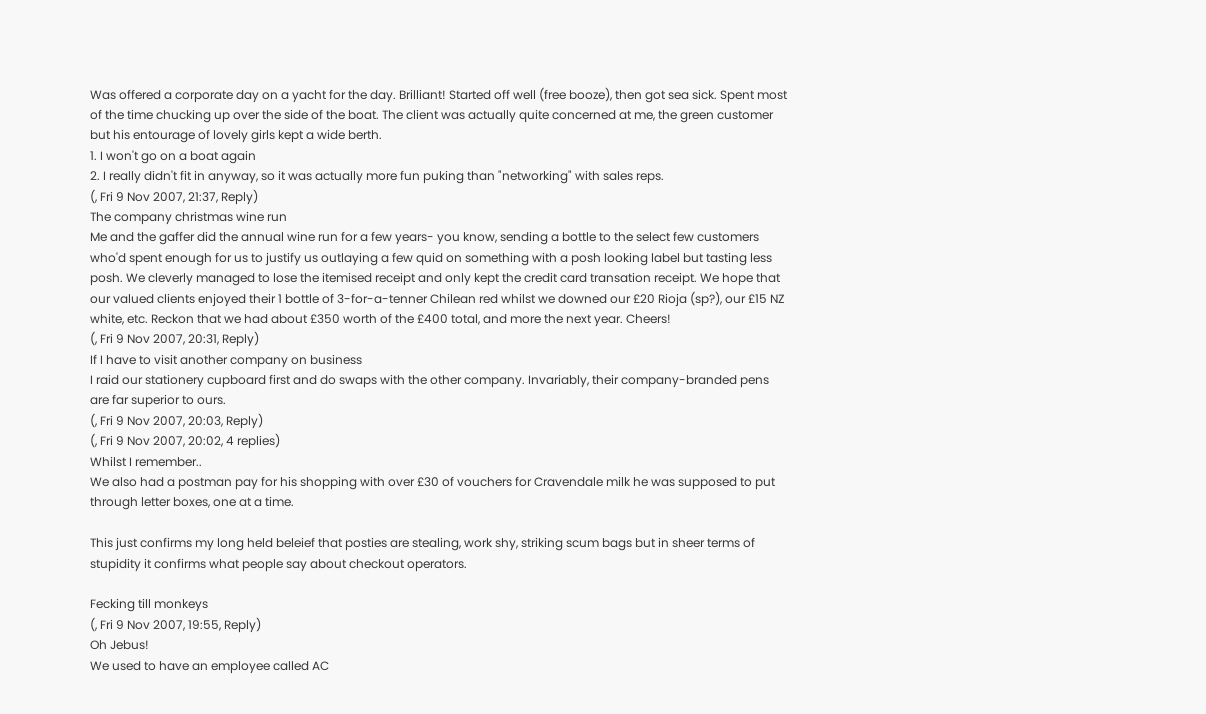Was offered a corporate day on a yacht for the day. Brilliant! Started off well (free booze), then got sea sick. Spent most of the time chucking up over the side of the boat. The client was actually quite concerned at me, the green customer but his entourage of lovely girls kept a wide berth.
1. I won't go on a boat again
2. I really didn't fit in anyway, so it was actually more fun puking than "networking" with sales reps.
(, Fri 9 Nov 2007, 21:37, Reply)
The company christmas wine run
Me and the gaffer did the annual wine run for a few years- you know, sending a bottle to the select few customers who'd spent enough for us to justify us outlaying a few quid on something with a posh looking label but tasting less posh. We cleverly managed to lose the itemised receipt and only kept the credit card transation receipt. We hope that our valued clients enjoyed their 1 bottle of 3-for-a-tenner Chilean red whilst we downed our £20 Rioja (sp?), our £15 NZ white, etc. Reckon that we had about £350 worth of the £400 total, and more the next year. Cheers!
(, Fri 9 Nov 2007, 20:31, Reply)
If I have to visit another company on business
I raid our stationery cupboard first and do swaps with the other company. Invariably, their company-branded pens are far superior to ours.
(, Fri 9 Nov 2007, 20:03, Reply)
(, Fri 9 Nov 2007, 20:02, 4 replies)
Whilst I remember..
We also had a postman pay for his shopping with over £30 of vouchers for Cravendale milk he was supposed to put through letter boxes, one at a time.

This just confirms my long held beleief that posties are stealing, work shy, striking scum bags but in sheer terms of stupidity it confirms what people say about checkout operators.

Fecking till monkeys
(, Fri 9 Nov 2007, 19:55, Reply)
Oh Jebus!
We used to have an employee called AC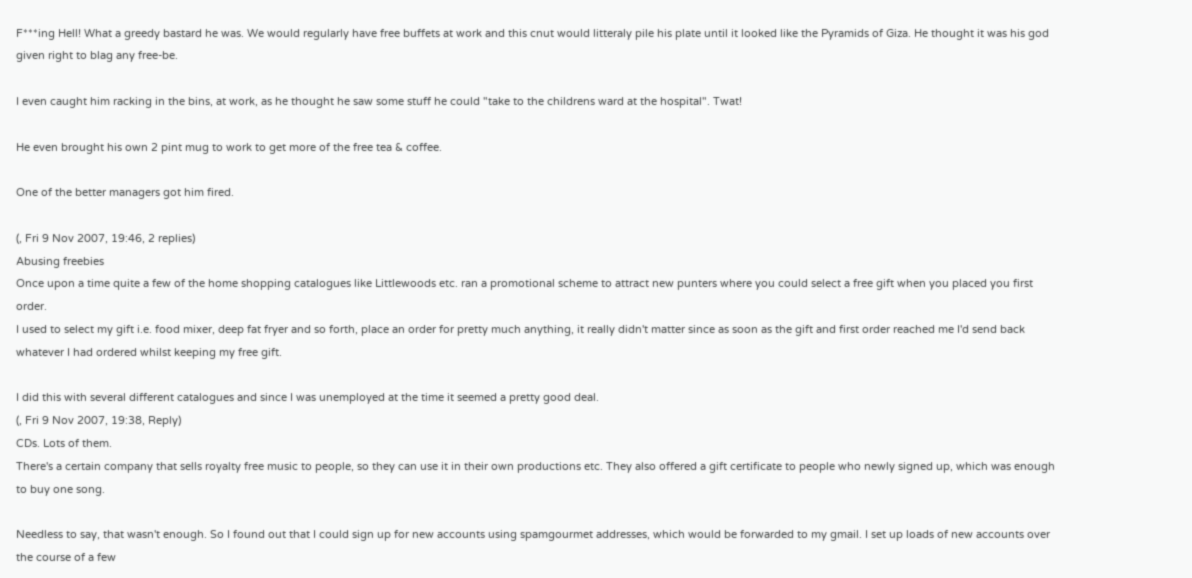F***ing Hell! What a greedy bastard he was. We would regularly have free buffets at work and this cnut would litteraly pile his plate until it looked like the Pyramids of Giza. He thought it was his god given right to blag any free-be.

I even caught him racking in the bins, at work, as he thought he saw some stuff he could "take to the childrens ward at the hospital". Twat!

He even brought his own 2 pint mug to work to get more of the free tea & coffee.

One of the better managers got him fired.

(, Fri 9 Nov 2007, 19:46, 2 replies)
Abusing freebies
Once upon a time quite a few of the home shopping catalogues like Littlewoods etc. ran a promotional scheme to attract new punters where you could select a free gift when you placed you first order.
I used to select my gift i.e. food mixer, deep fat fryer and so forth, place an order for pretty much anything, it really didn't matter since as soon as the gift and first order reached me I'd send back whatever I had ordered whilst keeping my free gift.

I did this with several different catalogues and since I was unemployed at the time it seemed a pretty good deal.
(, Fri 9 Nov 2007, 19:38, Reply)
CDs. Lots of them.
There's a certain company that sells royalty free music to people, so they can use it in their own productions etc. They also offered a gift certificate to people who newly signed up, which was enough to buy one song.

Needless to say, that wasn't enough. So I found out that I could sign up for new accounts using spamgourmet addresses, which would be forwarded to my gmail. I set up loads of new accounts over the course of a few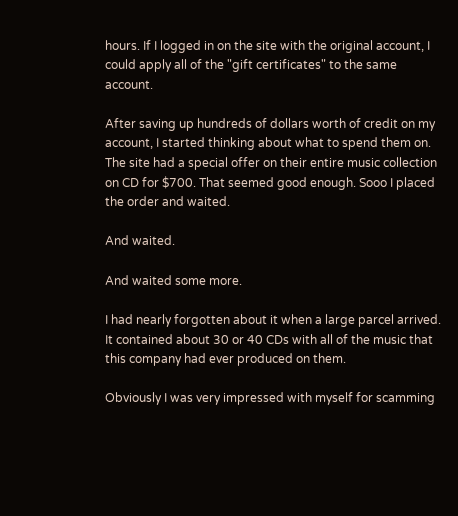hours. If I logged in on the site with the original account, I could apply all of the "gift certificates" to the same account.

After saving up hundreds of dollars worth of credit on my account, I started thinking about what to spend them on. The site had a special offer on their entire music collection on CD for $700. That seemed good enough. Sooo I placed the order and waited.

And waited.

And waited some more.

I had nearly forgotten about it when a large parcel arrived. It contained about 30 or 40 CDs with all of the music that this company had ever produced on them.

Obviously I was very impressed with myself for scamming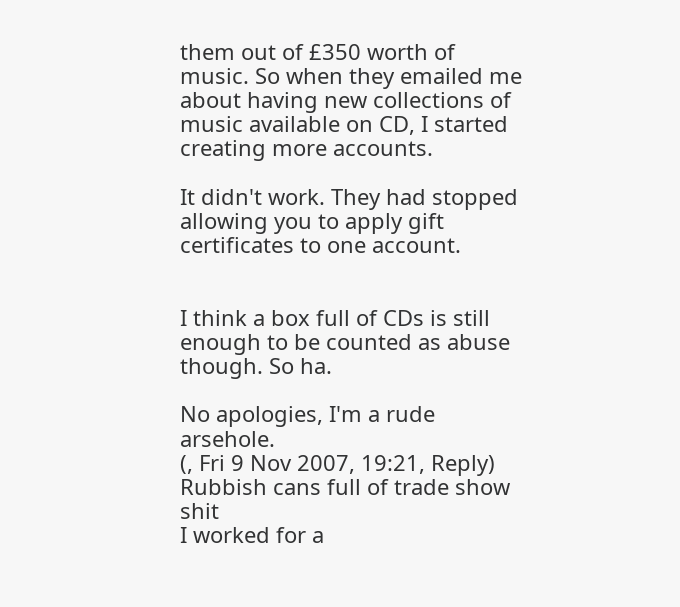them out of £350 worth of music. So when they emailed me about having new collections of music available on CD, I started creating more accounts.

It didn't work. They had stopped allowing you to apply gift certificates to one account.


I think a box full of CDs is still enough to be counted as abuse though. So ha.

No apologies, I'm a rude arsehole.
(, Fri 9 Nov 2007, 19:21, Reply)
Rubbish cans full of trade show shit
I worked for a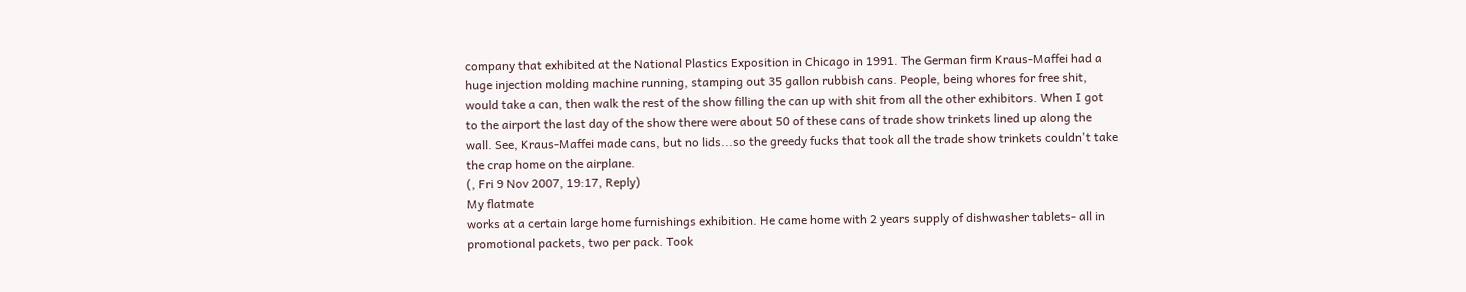company that exhibited at the National Plastics Exposition in Chicago in 1991. The German firm Kraus-Maffei had a huge injection molding machine running, stamping out 35 gallon rubbish cans. People, being whores for free shit, would take a can, then walk the rest of the show filling the can up with shit from all the other exhibitors. When I got to the airport the last day of the show there were about 50 of these cans of trade show trinkets lined up along the wall. See, Kraus-Maffei made cans, but no lids...so the greedy fucks that took all the trade show trinkets couldn't take the crap home on the airplane.
(, Fri 9 Nov 2007, 19:17, Reply)
My flatmate
works at a certain large home furnishings exhibition. He came home with 2 years supply of dishwasher tablets- all in promotional packets, two per pack. Took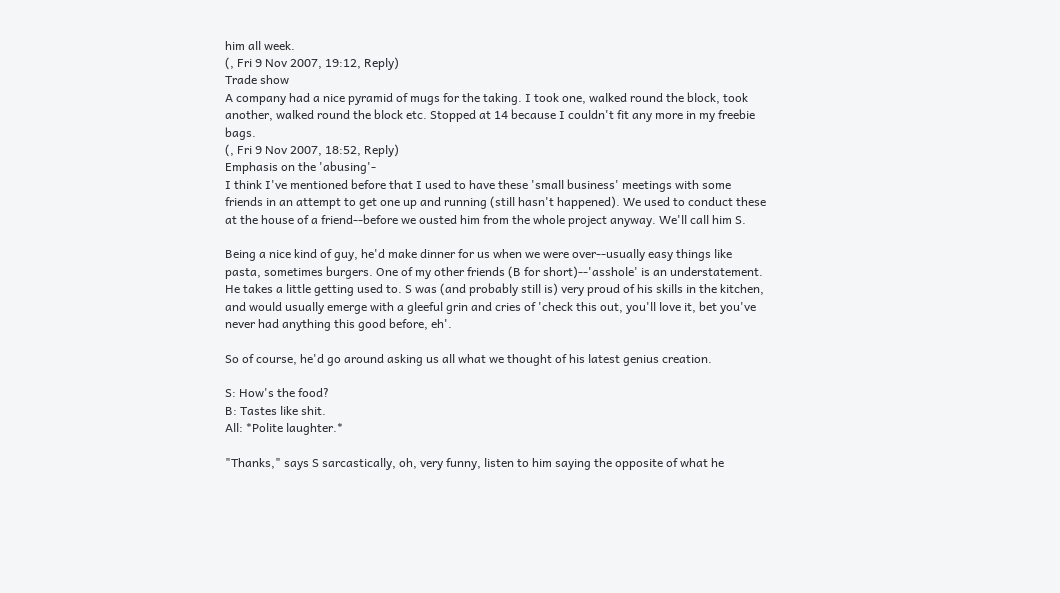him all week.
(, Fri 9 Nov 2007, 19:12, Reply)
Trade show
A company had a nice pyramid of mugs for the taking. I took one, walked round the block, took another, walked round the block etc. Stopped at 14 because I couldn't fit any more in my freebie bags.
(, Fri 9 Nov 2007, 18:52, Reply)
Emphasis on the 'abusing'-
I think I've mentioned before that I used to have these 'small business' meetings with some friends in an attempt to get one up and running (still hasn't happened). We used to conduct these at the house of a friend--before we ousted him from the whole project anyway. We'll call him S.

Being a nice kind of guy, he'd make dinner for us when we were over--usually easy things like pasta, sometimes burgers. One of my other friends (B for short)--'asshole' is an understatement. He takes a little getting used to. S was (and probably still is) very proud of his skills in the kitchen, and would usually emerge with a gleeful grin and cries of 'check this out, you'll love it, bet you've never had anything this good before, eh'.

So of course, he'd go around asking us all what we thought of his latest genius creation.

S: How's the food?
B: Tastes like shit.
All: *Polite laughter.*

"Thanks," says S sarcastically, oh, very funny, listen to him saying the opposite of what he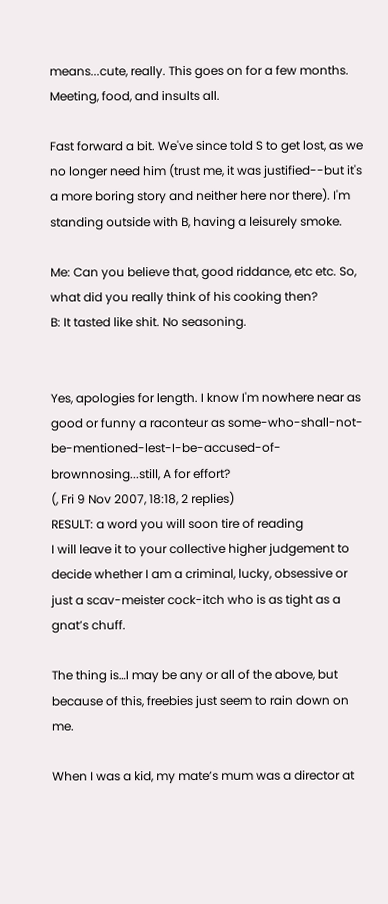means...cute, really. This goes on for a few months. Meeting, food, and insults all.

Fast forward a bit. We've since told S to get lost, as we no longer need him (trust me, it was justified--but it's a more boring story and neither here nor there). I'm standing outside with B, having a leisurely smoke.

Me: Can you believe that, good riddance, etc etc. So, what did you really think of his cooking then?
B: It tasted like shit. No seasoning.


Yes, apologies for length. I know I'm nowhere near as good or funny a raconteur as some-who-shall-not-be-mentioned-lest-I-be-accused-of-brownnosing...still, A for effort?
(, Fri 9 Nov 2007, 18:18, 2 replies)
RESULT: a word you will soon tire of reading
I will leave it to your collective higher judgement to decide whether I am a criminal, lucky, obsessive or just a scav-meister cock-itch who is as tight as a gnat’s chuff.

The thing is…I may be any or all of the above, but because of this, freebies just seem to rain down on me.

When I was a kid, my mate’s mum was a director at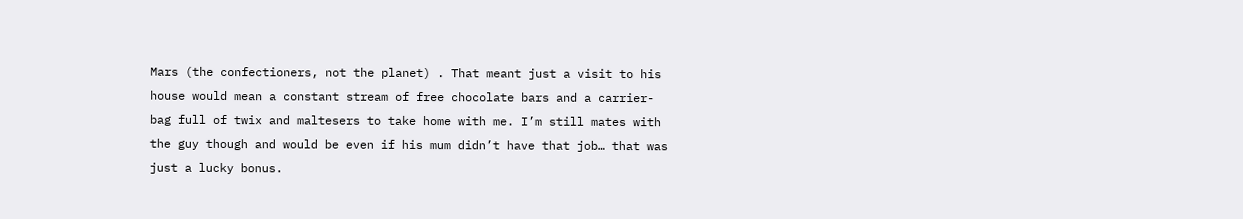Mars (the confectioners, not the planet) . That meant just a visit to his house would mean a constant stream of free chocolate bars and a carrier-bag full of twix and maltesers to take home with me. I’m still mates with the guy though and would be even if his mum didn’t have that job… that was just a lucky bonus.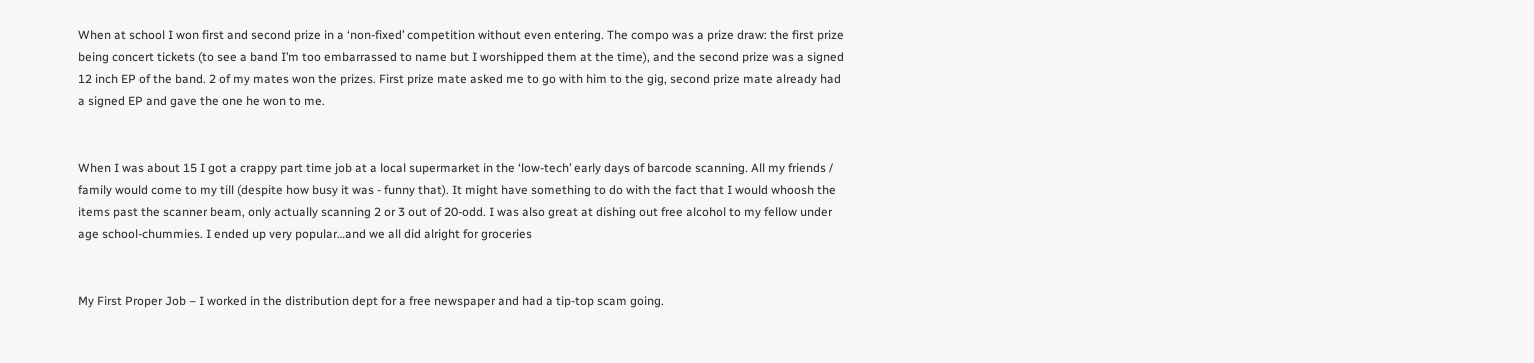When at school I won first and second prize in a ‘non-fixed’ competition without even entering. The compo was a prize draw: the first prize being concert tickets (to see a band I’m too embarrassed to name but I worshipped them at the time), and the second prize was a signed 12 inch EP of the band. 2 of my mates won the prizes. First prize mate asked me to go with him to the gig, second prize mate already had a signed EP and gave the one he won to me.


When I was about 15 I got a crappy part time job at a local supermarket in the ‘low-tech’ early days of barcode scanning. All my friends / family would come to my till (despite how busy it was - funny that). It might have something to do with the fact that I would whoosh the items past the scanner beam, only actually scanning 2 or 3 out of 20-odd. I was also great at dishing out free alcohol to my fellow under age school-chummies. I ended up very popular…and we all did alright for groceries


My First Proper Job – I worked in the distribution dept for a free newspaper and had a tip-top scam going.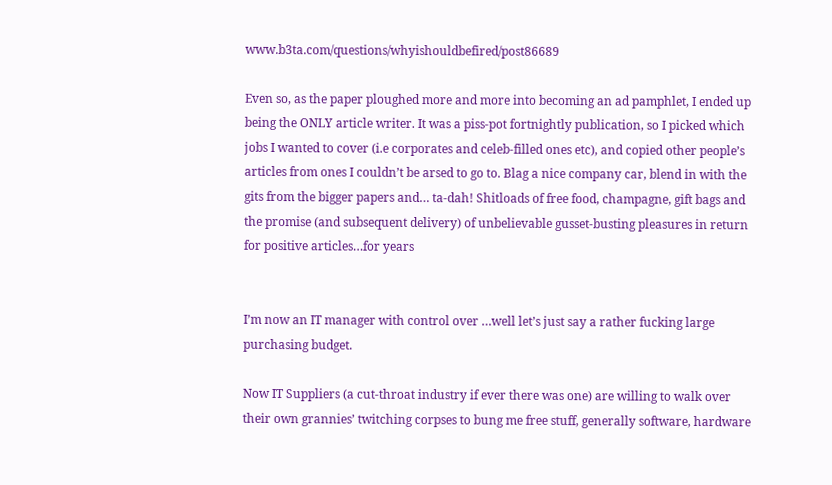www.b3ta.com/questions/whyishouldbefired/post86689

Even so, as the paper ploughed more and more into becoming an ad pamphlet, I ended up being the ONLY article writer. It was a piss-pot fortnightly publication, so I picked which jobs I wanted to cover (i.e corporates and celeb-filled ones etc), and copied other people’s articles from ones I couldn’t be arsed to go to. Blag a nice company car, blend in with the gits from the bigger papers and… ta-dah! Shitloads of free food, champagne, gift bags and the promise (and subsequent delivery) of unbelievable gusset-busting pleasures in return for positive articles…for years


I’m now an IT manager with control over …well let’s just say a rather fucking large purchasing budget.

Now IT Suppliers (a cut-throat industry if ever there was one) are willing to walk over their own grannies’ twitching corpses to bung me free stuff, generally software, hardware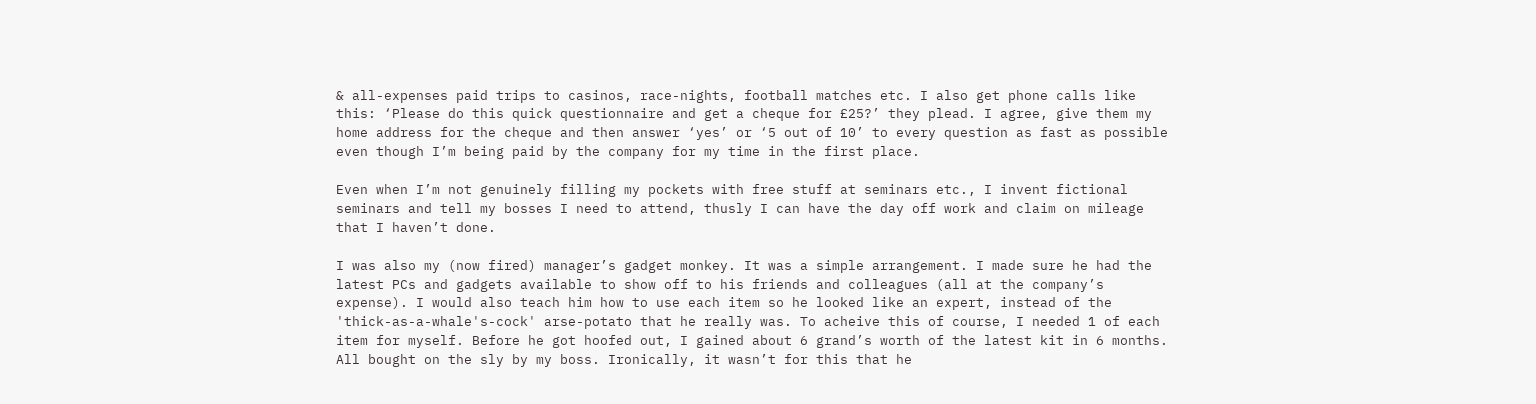& all-expenses paid trips to casinos, race-nights, football matches etc. I also get phone calls like this: ‘Please do this quick questionnaire and get a cheque for £25?’ they plead. I agree, give them my home address for the cheque and then answer ‘yes’ or ‘5 out of 10’ to every question as fast as possible even though I’m being paid by the company for my time in the first place.

Even when I’m not genuinely filling my pockets with free stuff at seminars etc., I invent fictional seminars and tell my bosses I need to attend, thusly I can have the day off work and claim on mileage that I haven’t done.

I was also my (now fired) manager’s gadget monkey. It was a simple arrangement. I made sure he had the latest PCs and gadgets available to show off to his friends and colleagues (all at the company’s expense). I would also teach him how to use each item so he looked like an expert, instead of the 'thick-as-a-whale's-cock' arse-potato that he really was. To acheive this of course, I needed 1 of each item for myself. Before he got hoofed out, I gained about 6 grand’s worth of the latest kit in 6 months. All bought on the sly by my boss. Ironically, it wasn’t for this that he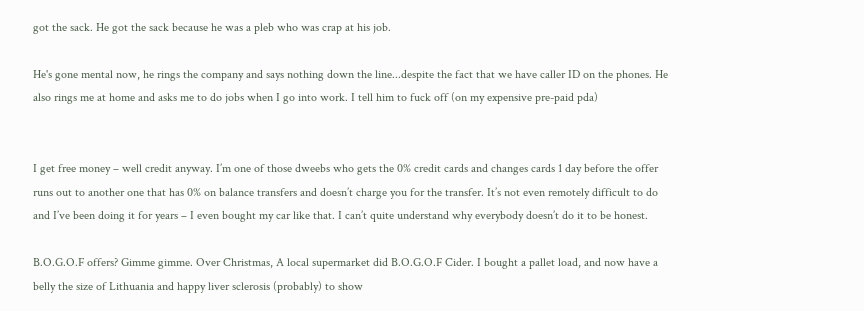got the sack. He got the sack because he was a pleb who was crap at his job.

He's gone mental now, he rings the company and says nothing down the line...despite the fact that we have caller ID on the phones. He also rings me at home and asks me to do jobs when I go into work. I tell him to fuck off (on my expensive pre-paid pda)


I get free money – well credit anyway. I’m one of those dweebs who gets the 0% credit cards and changes cards 1 day before the offer runs out to another one that has 0% on balance transfers and doesn’t charge you for the transfer. It’s not even remotely difficult to do and I’ve been doing it for years – I even bought my car like that. I can’t quite understand why everybody doesn’t do it to be honest.

B.O.G.O.F offers? Gimme gimme. Over Christmas, A local supermarket did B.O.G.O.F Cider. I bought a pallet load, and now have a belly the size of Lithuania and happy liver sclerosis (probably) to show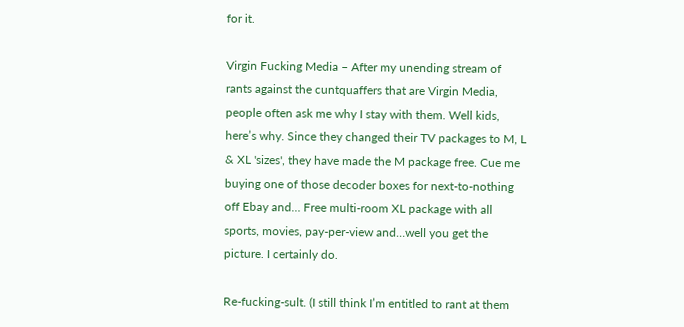for it.

Virgin Fucking Media – After my unending stream of rants against the cuntquaffers that are Virgin Media, people often ask me why I stay with them. Well kids, here’s why. Since they changed their TV packages to M, L & XL 'sizes', they have made the M package free. Cue me buying one of those decoder boxes for next-to-nothing off Ebay and… Free multi-room XL package with all sports, movies, pay-per-view and…well you get the picture. I certainly do.

Re-fucking-sult. (I still think I’m entitled to rant at them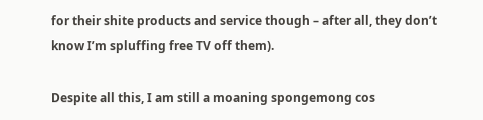for their shite products and service though – after all, they don’t know I’m spluffing free TV off them).

Despite all this, I am still a moaning spongemong cos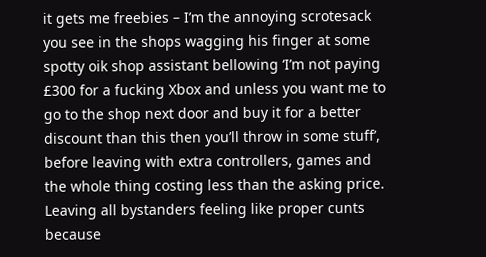it gets me freebies – I’m the annoying scrotesack you see in the shops wagging his finger at some spotty oik shop assistant bellowing ‘I’m not paying £300 for a fucking Xbox and unless you want me to go to the shop next door and buy it for a better discount than this then you’ll throw in some stuff’, before leaving with extra controllers, games and the whole thing costing less than the asking price. Leaving all bystanders feeling like proper cunts because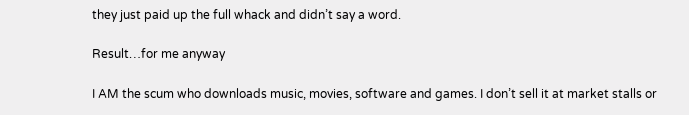they just paid up the full whack and didn’t say a word.

Result…for me anyway

I AM the scum who downloads music, movies, software and games. I don’t sell it at market stalls or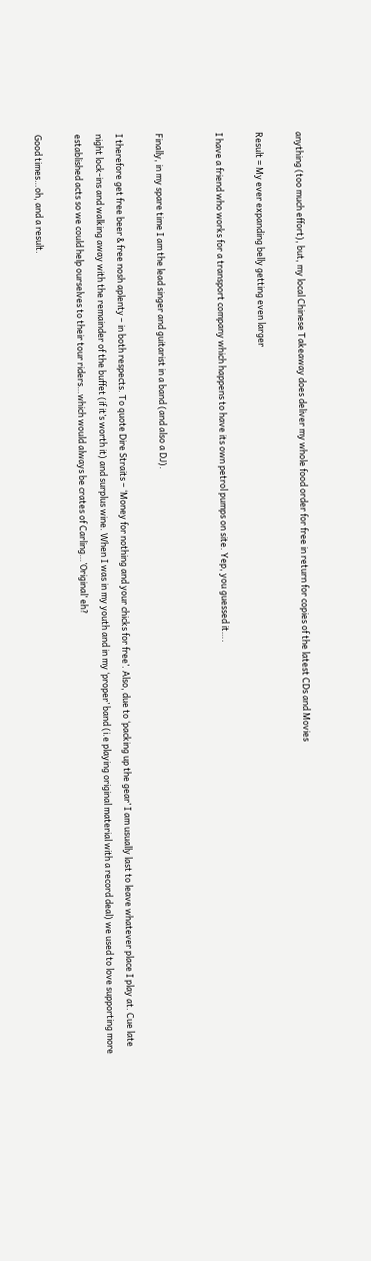anything (too much effort), but, my local Chinese Takeaway does deliver my whole food order for free in return for copies of the latest CDs and Movies

Result = My ever expanding belly getting even larger

I have a friend who works for a transport company which happens to have its own petrol pumps on site. Yep, you guessed it….


Finally, in my spare time I am the lead singer and guitarist in a band (and also a DJ).

I therefore get free beer & free nosh aplenty – in both respects. To quote Dire Straits – ‘Money for nothing and your chicks for free’. Also, due to ‘packing up the gear’ I am usually last to leave whatever place I play at. Cue late night lock-ins and walking away with the remainder of the buffet (if it’s worth it) and surplus wine. When I was in my youth and in my ‘proper’ band (i.e playing original material with a record deal) we used to love supporting more established acts so we could help ourselves to their tour riders…which would always be crates of Carling…’Original’ eh?

Good times…oh, and a result.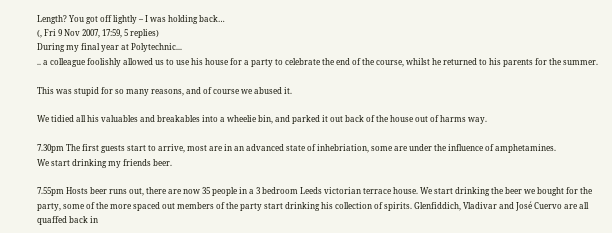Length? You got off lightly – I was holding back…
(, Fri 9 Nov 2007, 17:59, 5 replies)
During my final year at Polytechnic...
.. a colleague foolishly allowed us to use his house for a party to celebrate the end of the course, whilst he returned to his parents for the summer.

This was stupid for so many reasons, and of course we abused it.

We tidied all his valuables and breakables into a wheelie bin, and parked it out back of the house out of harms way.

7.30pm The first guests start to arrive, most are in an advanced state of inhebriation, some are under the influence of amphetamines.
We start drinking my friends beer.

7.55pm Hosts beer runs out, there are now 35 people in a 3 bedroom Leeds victorian terrace house. We start drinking the beer we bought for the party, some of the more spaced out members of the party start drinking his collection of spirits. Glenfiddich, Vladivar and José Cuervo are all quaffed back in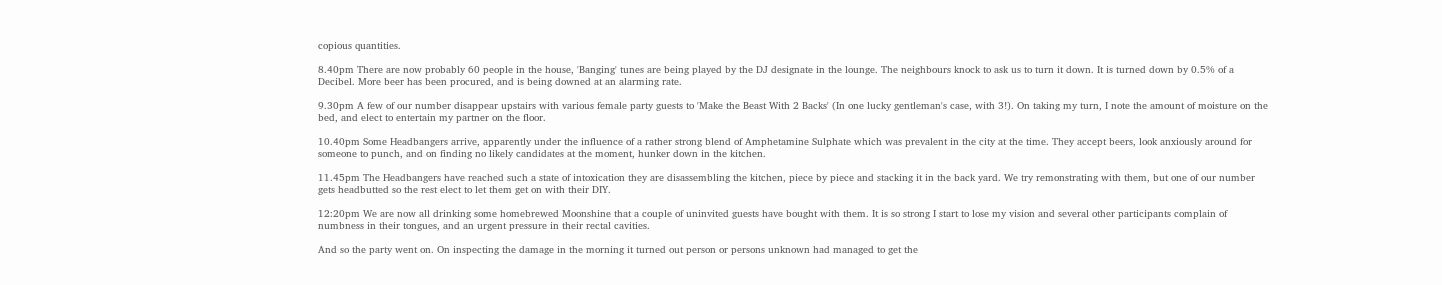copious quantities.

8.40pm There are now probably 60 people in the house, 'Banging' tunes are being played by the DJ designate in the lounge. The neighbours knock to ask us to turn it down. It is turned down by 0.5% of a Decibel. More beer has been procured, and is being downed at an alarming rate.

9.30pm A few of our number disappear upstairs with various female party guests to 'Make the Beast With 2 Backs' (In one lucky gentleman's case, with 3!). On taking my turn, I note the amount of moisture on the bed, and elect to entertain my partner on the floor.

10.40pm Some Headbangers arrive, apparently under the influence of a rather strong blend of Amphetamine Sulphate which was prevalent in the city at the time. They accept beers, look anxiously around for someone to punch, and on finding no likely candidates at the moment, hunker down in the kitchen.

11.45pm The Headbangers have reached such a state of intoxication they are disassembling the kitchen, piece by piece and stacking it in the back yard. We try remonstrating with them, but one of our number gets headbutted so the rest elect to let them get on with their DIY.

12:20pm We are now all drinking some homebrewed Moonshine that a couple of uninvited guests have bought with them. It is so strong I start to lose my vision and several other participants complain of numbness in their tongues, and an urgent pressure in their rectal cavities.

And so the party went on. On inspecting the damage in the morning it turned out person or persons unknown had managed to get the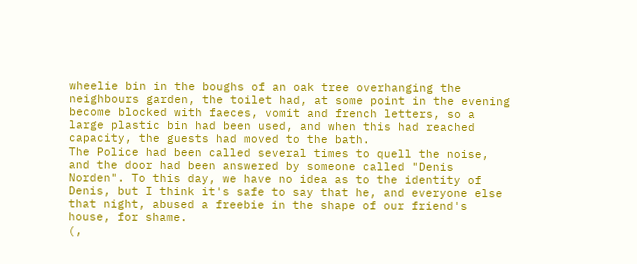wheelie bin in the boughs of an oak tree overhanging the neighbours garden, the toilet had, at some point in the evening become blocked with faeces, vomit and french letters, so a large plastic bin had been used, and when this had reached capacity, the guests had moved to the bath.
The Police had been called several times to quell the noise, and the door had been answered by someone called "Denis Norden". To this day, we have no idea as to the identity of Denis, but I think it's safe to say that he, and everyone else that night, abused a freebie in the shape of our friend's house, for shame.
(,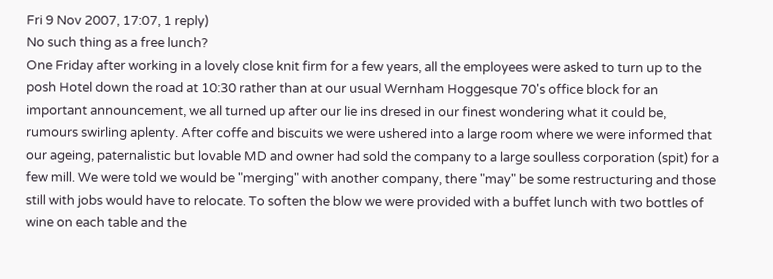Fri 9 Nov 2007, 17:07, 1 reply)
No such thing as a free lunch?
One Friday after working in a lovely close knit firm for a few years, all the employees were asked to turn up to the posh Hotel down the road at 10:30 rather than at our usual Wernham Hoggesque 70's office block for an important announcement, we all turned up after our lie ins dresed in our finest wondering what it could be, rumours swirling aplenty. After coffe and biscuits we were ushered into a large room where we were informed that our ageing, paternalistic but lovable MD and owner had sold the company to a large soulless corporation (spit) for a few mill. We were told we would be "merging" with another company, there "may" be some restructuring and those still with jobs would have to relocate. To soften the blow we were provided with a buffet lunch with two bottles of wine on each table and the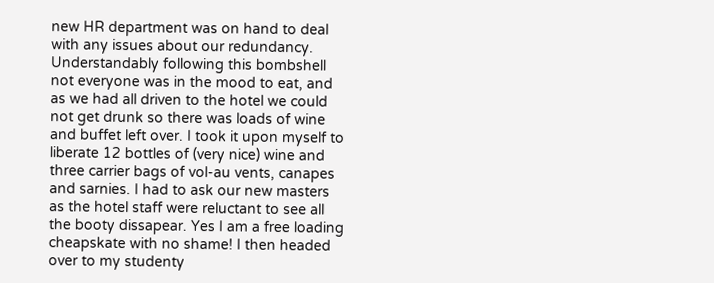new HR department was on hand to deal with any issues about our redundancy. Understandably following this bombshell not everyone was in the mood to eat, and as we had all driven to the hotel we could not get drunk so there was loads of wine and buffet left over. I took it upon myself to liberate 12 bottles of (very nice) wine and three carrier bags of vol-au vents, canapes and sarnies. I had to ask our new masters as the hotel staff were reluctant to see all the booty dissapear. Yes I am a free loading cheapskate with no shame! I then headed over to my studenty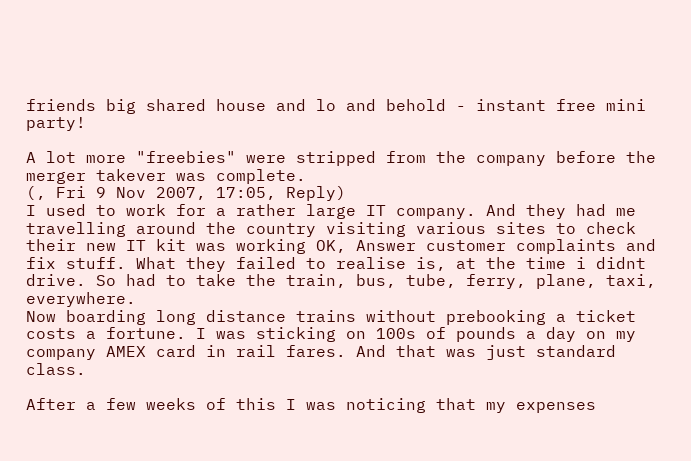friends big shared house and lo and behold - instant free mini party!

A lot more "freebies" were stripped from the company before the merger takever was complete.
(, Fri 9 Nov 2007, 17:05, Reply)
I used to work for a rather large IT company. And they had me travelling around the country visiting various sites to check their new IT kit was working OK, Answer customer complaints and fix stuff. What they failed to realise is, at the time i didnt drive. So had to take the train, bus, tube, ferry, plane, taxi, everywhere.
Now boarding long distance trains without prebooking a ticket costs a fortune. I was sticking on 100s of pounds a day on my company AMEX card in rail fares. And that was just standard class.

After a few weeks of this I was noticing that my expenses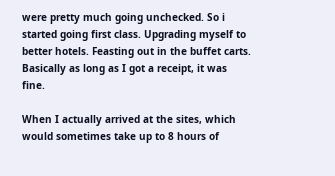were pretty much going unchecked. So i started going first class. Upgrading myself to better hotels. Feasting out in the buffet carts. Basically as long as I got a receipt, it was fine.

When I actually arrived at the sites, which would sometimes take up to 8 hours of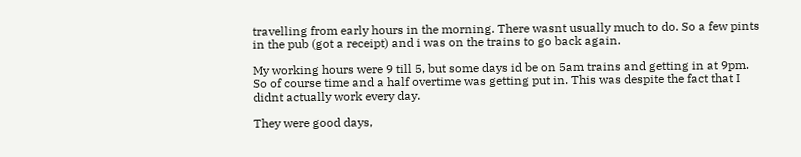travelling from early hours in the morning. There wasnt usually much to do. So a few pints in the pub (got a receipt) and i was on the trains to go back again.

My working hours were 9 till 5, but some days id be on 5am trains and getting in at 9pm. So of course time and a half overtime was getting put in. This was despite the fact that I didnt actually work every day.

They were good days,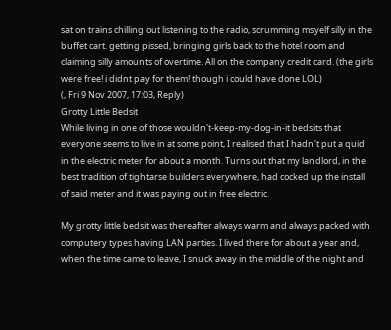sat on trains chilling out listening to the radio, scrumming msyelf silly in the buffet cart. getting pissed, bringing girls back to the hotel room and claiming silly amounts of overtime. All on the company credit card. (the girls were free! i didnt pay for them! though i could have done LOL)
(, Fri 9 Nov 2007, 17:03, Reply)
Grotty Little Bedsit
While living in one of those wouldn't-keep-my-dog-in-it bedsits that everyone seems to live in at some point, I realised that I hadn't put a quid in the electric meter for about a month. Turns out that my landlord, in the best tradition of tightarse builders everywhere, had cocked up the install of said meter and it was paying out in free electric.

My grotty little bedsit was thereafter always warm and always packed with computery types having LAN parties. I lived there for about a year and, when the time came to leave, I snuck away in the middle of the night and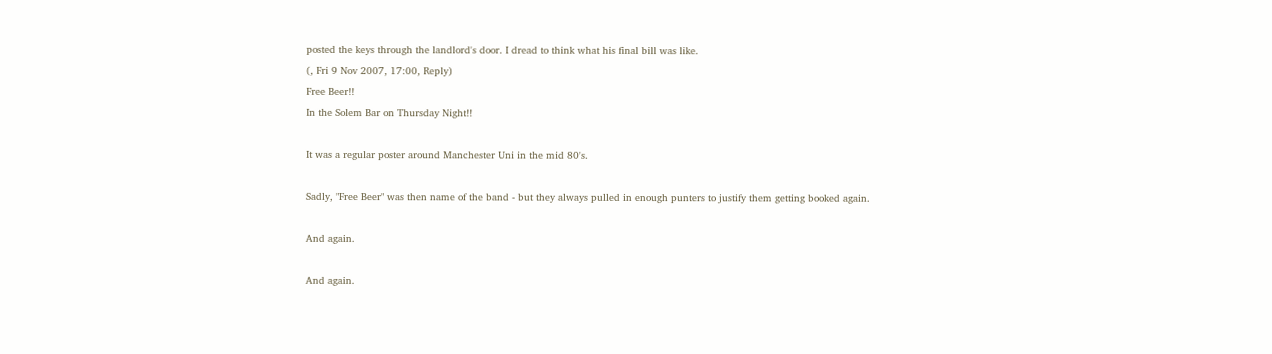posted the keys through the landlord's door. I dread to think what his final bill was like.
(, Fri 9 Nov 2007, 17:00, Reply)
Free Beer!!
In the Solem Bar on Thursday Night!!

It was a regular poster around Manchester Uni in the mid 80's.

Sadly, "Free Beer" was then name of the band - but they always pulled in enough punters to justify them getting booked again.

And again.

And again.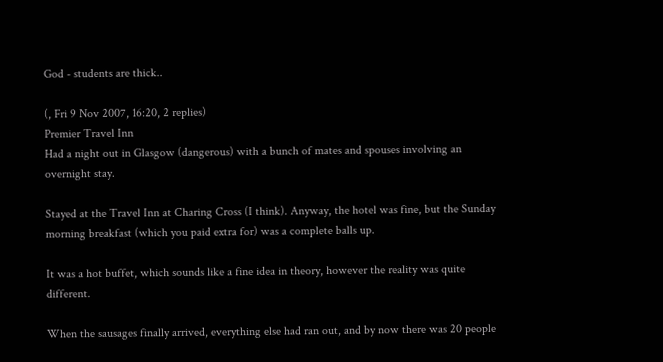God - students are thick..

(, Fri 9 Nov 2007, 16:20, 2 replies)
Premier Travel Inn
Had a night out in Glasgow (dangerous) with a bunch of mates and spouses involving an overnight stay.

Stayed at the Travel Inn at Charing Cross (I think). Anyway, the hotel was fine, but the Sunday morning breakfast (which you paid extra for) was a complete balls up.

It was a hot buffet, which sounds like a fine idea in theory, however the reality was quite different.

When the sausages finally arrived, everything else had ran out, and by now there was 20 people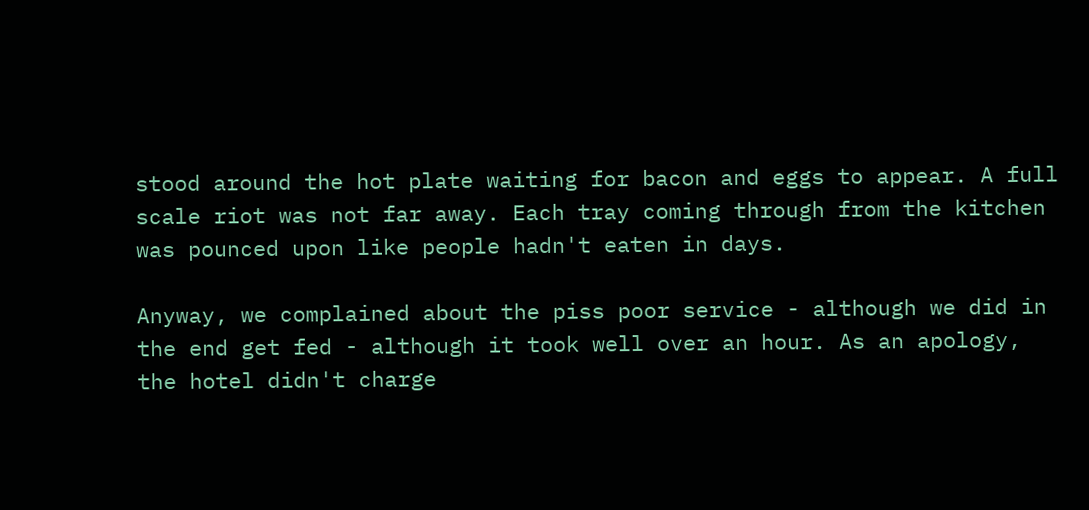stood around the hot plate waiting for bacon and eggs to appear. A full scale riot was not far away. Each tray coming through from the kitchen was pounced upon like people hadn't eaten in days.

Anyway, we complained about the piss poor service - although we did in the end get fed - although it took well over an hour. As an apology, the hotel didn't charge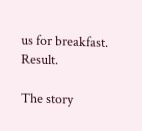us for breakfast. Result.

The story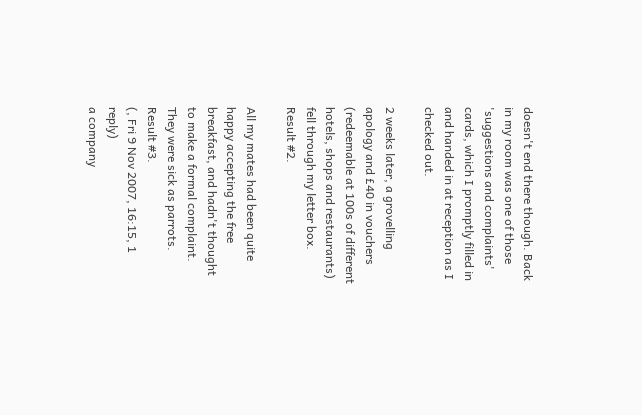doesn't end there though. Back in my room was one of those 'suggestions and complaints' cards, which I promptly filled in and handed in at reception as I checked out.

2 weeks later, a grovelling apology and £40 in vouchers (redeemable at 100s of different hotels, shops and restaurants) fell through my letter box. Result #2.

All my mates had been quite happy accepting the free breakfast, and hadn't thought to make a formal complaint. They were sick as parrots. Result #3.
(, Fri 9 Nov 2007, 16:15, 1 reply)
a company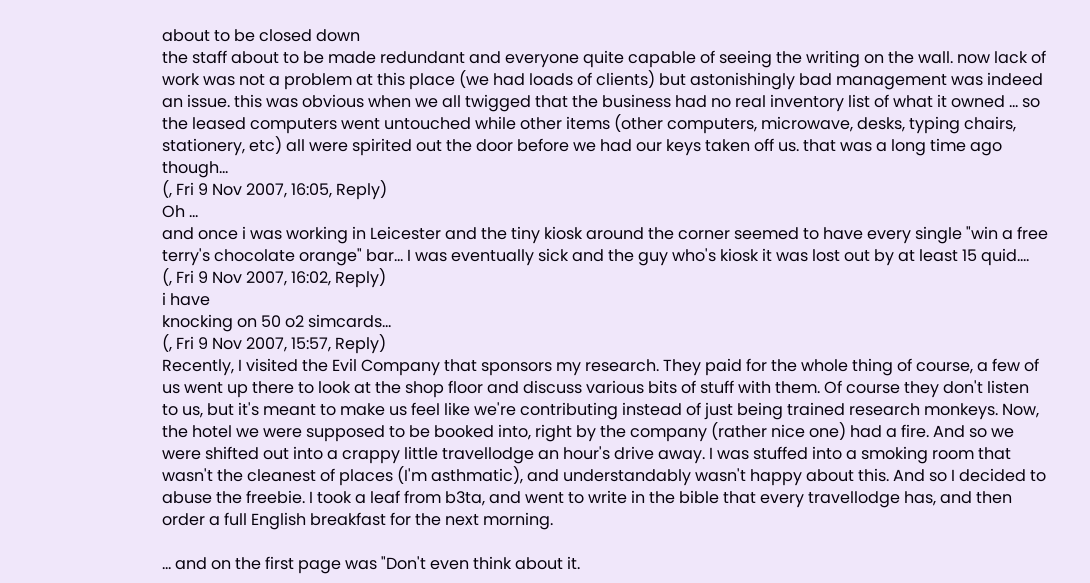about to be closed down
the staff about to be made redundant and everyone quite capable of seeing the writing on the wall. now lack of work was not a problem at this place (we had loads of clients) but astonishingly bad management was indeed an issue. this was obvious when we all twigged that the business had no real inventory list of what it owned ... so the leased computers went untouched while other items (other computers, microwave, desks, typing chairs, stationery, etc) all were spirited out the door before we had our keys taken off us. that was a long time ago though...
(, Fri 9 Nov 2007, 16:05, Reply)
Oh ...
and once i was working in Leicester and the tiny kiosk around the corner seemed to have every single "win a free terry's chocolate orange" bar... I was eventually sick and the guy who's kiosk it was lost out by at least 15 quid....
(, Fri 9 Nov 2007, 16:02, Reply)
i have
knocking on 50 o2 simcards...
(, Fri 9 Nov 2007, 15:57, Reply)
Recently, I visited the Evil Company that sponsors my research. They paid for the whole thing of course, a few of us went up there to look at the shop floor and discuss various bits of stuff with them. Of course they don't listen to us, but it's meant to make us feel like we're contributing instead of just being trained research monkeys. Now, the hotel we were supposed to be booked into, right by the company (rather nice one) had a fire. And so we were shifted out into a crappy little travellodge an hour's drive away. I was stuffed into a smoking room that wasn't the cleanest of places (I'm asthmatic), and understandably wasn't happy about this. And so I decided to abuse the freebie. I took a leaf from b3ta, and went to write in the bible that every travellodge has, and then order a full English breakfast for the next morning.

... and on the first page was "Don't even think about it.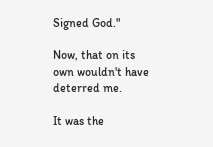Signed God."

Now, that on its own wouldn't have deterred me.

It was the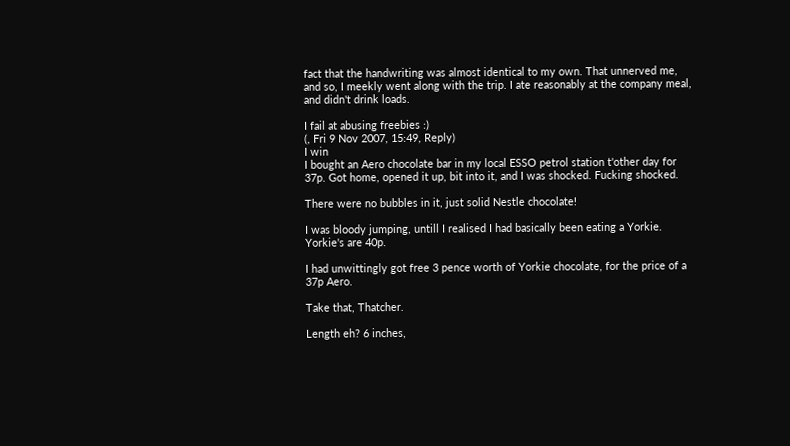fact that the handwriting was almost identical to my own. That unnerved me, and so, I meekly went along with the trip. I ate reasonably at the company meal, and didn't drink loads.

I fail at abusing freebies :)
(, Fri 9 Nov 2007, 15:49, Reply)
I win
I bought an Aero chocolate bar in my local ESSO petrol station t'other day for 37p. Got home, opened it up, bit into it, and I was shocked. Fucking shocked.

There were no bubbles in it, just solid Nestle chocolate!

I was bloody jumping, untill I realised I had basically been eating a Yorkie. Yorkie's are 40p.

I had unwittingly got free 3 pence worth of Yorkie chocolate, for the price of a 37p Aero.

Take that, Thatcher.

Length eh? 6 inches,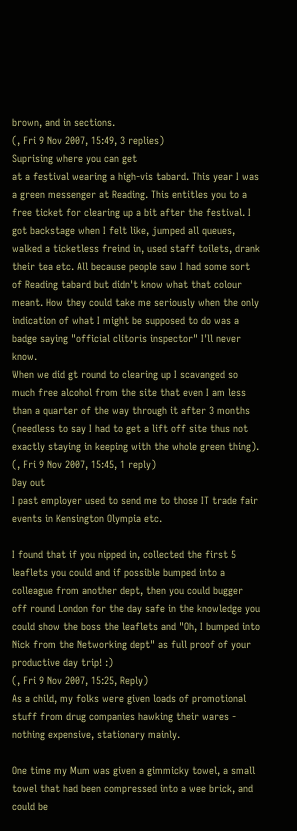brown, and in sections.
(, Fri 9 Nov 2007, 15:49, 3 replies)
Suprising where you can get
at a festival wearing a high-vis tabard. This year I was a green messenger at Reading. This entitles you to a free ticket for clearing up a bit after the festival. I got backstage when I felt like, jumped all queues, walked a ticketless freind in, used staff toilets, drank their tea etc. All because people saw I had some sort of Reading tabard but didn't know what that colour meant. How they could take me seriously when the only indication of what I might be supposed to do was a badge saying "official clitoris inspector" I'll never know.
When we did gt round to clearing up I scavanged so much free alcohol from the site that even I am less than a quarter of the way through it after 3 months (needless to say I had to get a lift off site thus not exactly staying in keeping with the whole green thing).
(, Fri 9 Nov 2007, 15:45, 1 reply)
Day out
I past employer used to send me to those IT trade fair events in Kensington Olympia etc.

I found that if you nipped in, collected the first 5 leaflets you could and if possible bumped into a colleague from another dept, then you could bugger off round London for the day safe in the knowledge you could show the boss the leaflets and "Oh, I bumped into Nick from the Networking dept" as full proof of your productive day trip! :)
(, Fri 9 Nov 2007, 15:25, Reply)
As a child, my folks were given loads of promotional stuff from drug companies hawking their wares - nothing expensive, stationary mainly.

One time my Mum was given a gimmicky towel, a small towel that had been compressed into a wee brick, and could be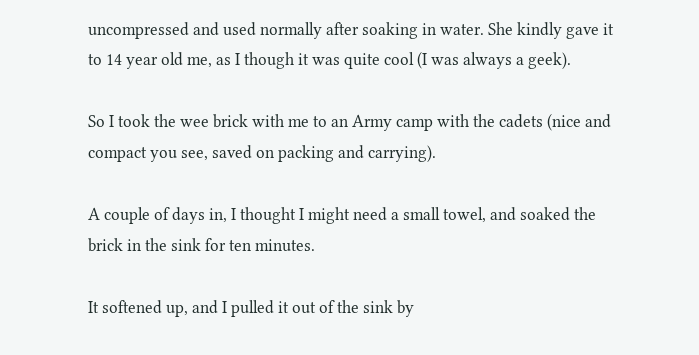uncompressed and used normally after soaking in water. She kindly gave it to 14 year old me, as I though it was quite cool (I was always a geek).

So I took the wee brick with me to an Army camp with the cadets (nice and compact you see, saved on packing and carrying).

A couple of days in, I thought I might need a small towel, and soaked the brick in the sink for ten minutes.

It softened up, and I pulled it out of the sink by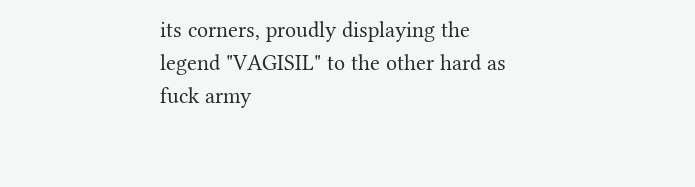its corners, proudly displaying the legend "VAGISIL" to the other hard as fuck army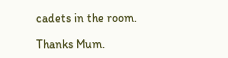cadets in the room.

Thanks Mum.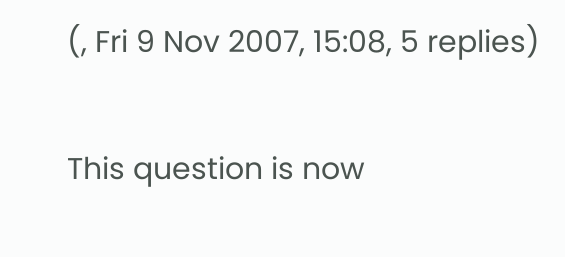(, Fri 9 Nov 2007, 15:08, 5 replies)

This question is now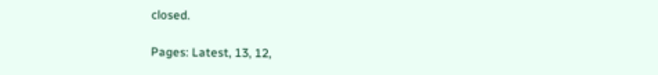closed.

Pages: Latest, 13, 12,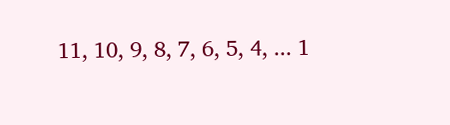11, 10, 9, 8, 7, 6, 5, 4, ... 1